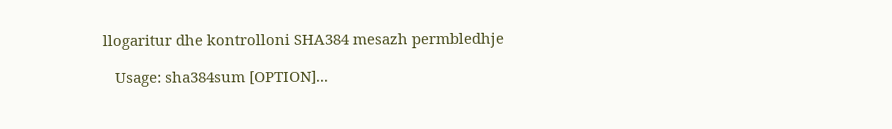llogaritur dhe kontrolloni SHA384 mesazh permbledhje

   Usage: sha384sum [OPTION]...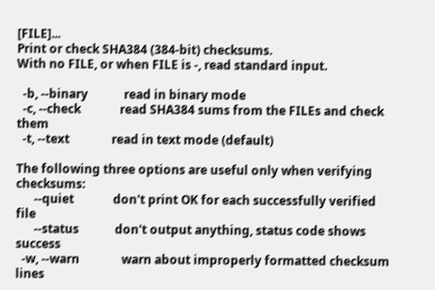[FILE]...
Print or check SHA384 (384-bit) checksums.
With no FILE, or when FILE is -, read standard input.

  -b, --binary            read in binary mode
  -c, --check             read SHA384 sums from the FILEs and check them
  -t, --text              read in text mode (default)

The following three options are useful only when verifying checksums:
      --quiet             don't print OK for each successfully verified file
      --status            don't output anything, status code shows success
  -w, --warn              warn about improperly formatted checksum lines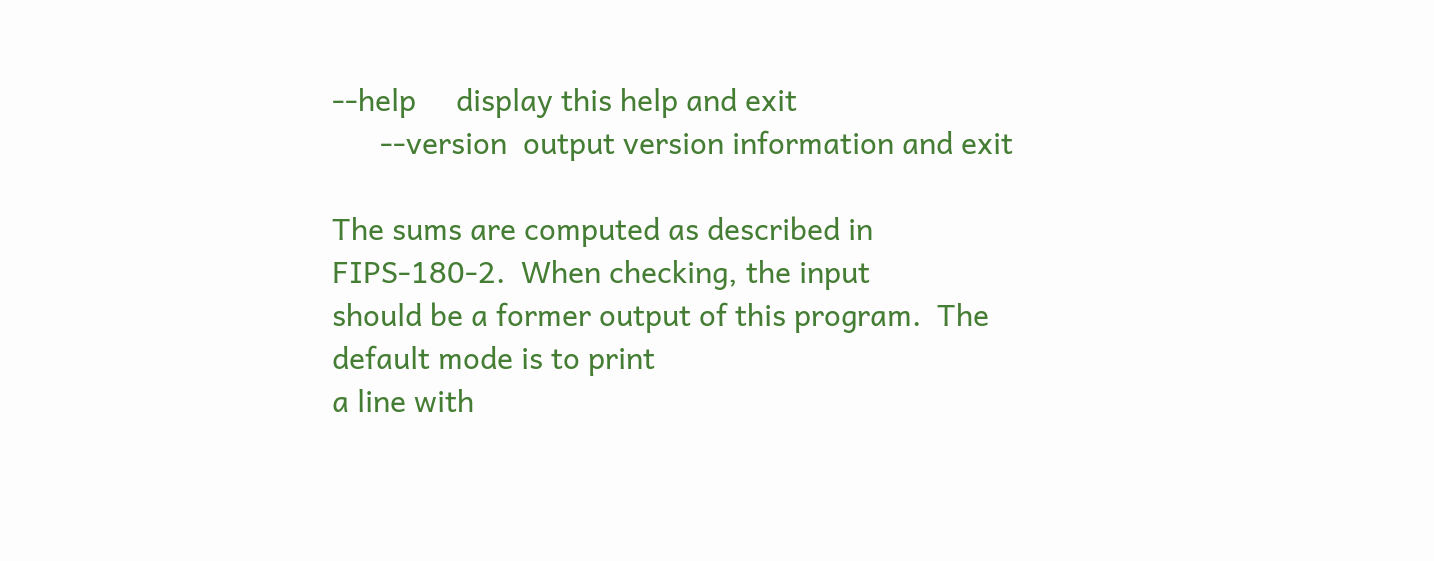--help     display this help and exit
      --version  output version information and exit

The sums are computed as described in FIPS-180-2.  When checking, the input
should be a former output of this program.  The default mode is to print
a line with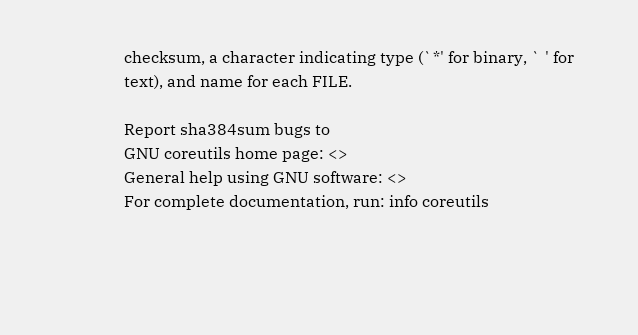checksum, a character indicating type (`*' for binary, ` ' for
text), and name for each FILE.

Report sha384sum bugs to
GNU coreutils home page: <>
General help using GNU software: <>
For complete documentation, run: info coreutils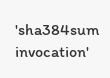'sha384sum invocation'